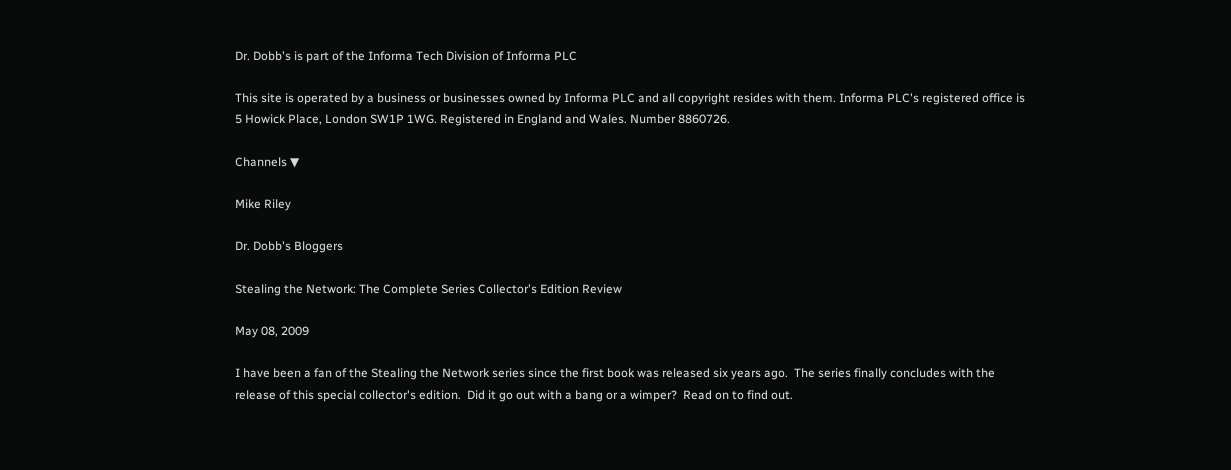Dr. Dobb's is part of the Informa Tech Division of Informa PLC

This site is operated by a business or businesses owned by Informa PLC and all copyright resides with them. Informa PLC's registered office is 5 Howick Place, London SW1P 1WG. Registered in England and Wales. Number 8860726.

Channels ▼

Mike Riley

Dr. Dobb's Bloggers

Stealing the Network: The Complete Series Collector's Edition Review

May 08, 2009

I have been a fan of the Stealing the Network series since the first book was released six years ago.  The series finally concludes with the release of this special collector's edition.  Did it go out with a bang or a wimper?  Read on to find out.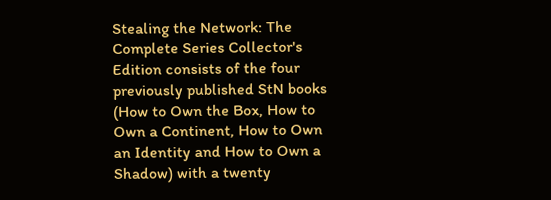Stealing the Network: The Complete Series Collector's Edition consists of the four previously published StN books (How to Own the Box, How to Own a Continent, How to Own an Identity and How to Own a Shadow) with a twenty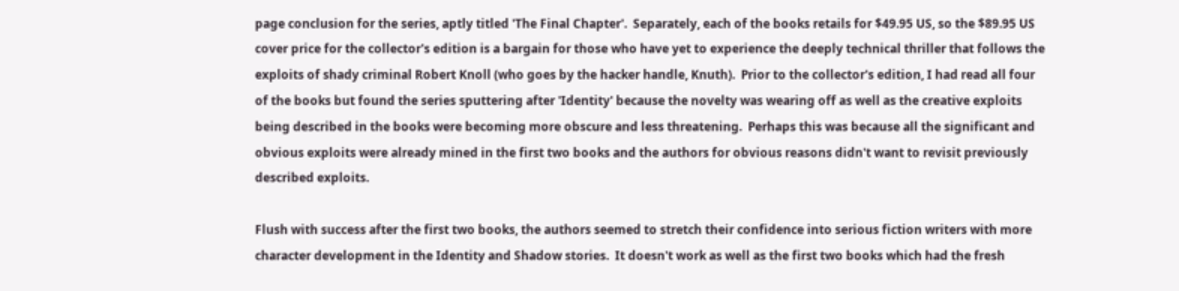page conclusion for the series, aptly titled 'The Final Chapter'.  Separately, each of the books retails for $49.95 US, so the $89.95 US cover price for the collector's edition is a bargain for those who have yet to experience the deeply technical thriller that follows the exploits of shady criminal Robert Knoll (who goes by the hacker handle, Knuth).  Prior to the collector's edition, I had read all four of the books but found the series sputtering after 'Identity' because the novelty was wearing off as well as the creative exploits being described in the books were becoming more obscure and less threatening.  Perhaps this was because all the significant and obvious exploits were already mined in the first two books and the authors for obvious reasons didn't want to revisit previously described exploits.

Flush with success after the first two books, the authors seemed to stretch their confidence into serious fiction writers with more character development in the Identity and Shadow stories.  It doesn't work as well as the first two books which had the fresh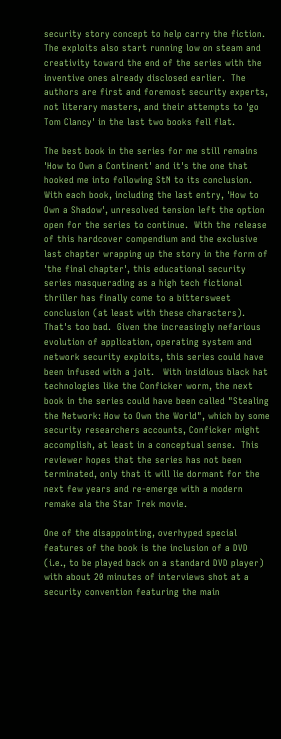security story concept to help carry the fiction.  The exploits also start running low on steam and creativity toward the end of the series with the inventive ones already disclosed earlier.  The authors are first and foremost security experts, not literary masters, and their attempts to 'go Tom Clancy' in the last two books fell flat.

The best book in the series for me still remains 'How to Own a Continent' and it's the one that hooked me into following StN to its conclusion.  With each book, including the last entry, 'How to Own a Shadow', unresolved tension left the option open for the series to continue.  With the release of this hardcover compendium and the exclusive last chapter wrapping up the story in the form of 'the final chapter', this educational security series masquerading as a high tech fictional thriller has finally come to a bittersweet conclusion (at least with these characters).  That's too bad.  Given the increasingly nefarious evolution of application, operating system and network security exploits, this series could have been infused with a jolt.   With insidious black hat technologies like the Conficker worm, the next book in the series could have been called "Stealing the Network: How to Own the World", which by some security researchers accounts, Conficker might accomplish, at least in a conceptual sense.  This reviewer hopes that the series has not been terminated, only that it will lie dormant for the next few years and re-emerge with a modern remake ala the Star Trek movie.

One of the disappointing, overhyped special features of the book is the inclusion of a DVD (i.e., to be played back on a standard DVD player) with about 20 minutes of interviews shot at a security convention featuring the main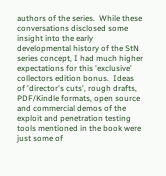authors of the series.  While these conversations disclosed some insight into the early developmental history of the StN series concept, I had much higher expectations for this 'exclusive' collectors edition bonus.  Ideas of 'director's cuts', rough drafts, PDF/Kindle formats, open source and commercial demos of the exploit and penetration testing tools mentioned in the book were just some of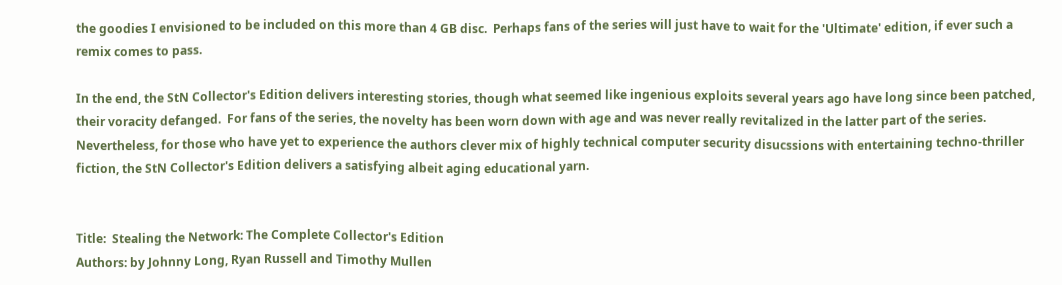the goodies I envisioned to be included on this more than 4 GB disc.  Perhaps fans of the series will just have to wait for the 'Ultimate' edition, if ever such a remix comes to pass.

In the end, the StN Collector's Edition delivers interesting stories, though what seemed like ingenious exploits several years ago have long since been patched, their voracity defanged.  For fans of the series, the novelty has been worn down with age and was never really revitalized in the latter part of the series.  Nevertheless, for those who have yet to experience the authors clever mix of highly technical computer security disucssions with entertaining techno-thriller fiction, the StN Collector's Edition delivers a satisfying albeit aging educational yarn.


Title:  Stealing the Network: The Complete Collector's Edition
Authors: by Johnny Long, Ryan Russell and Timothy Mullen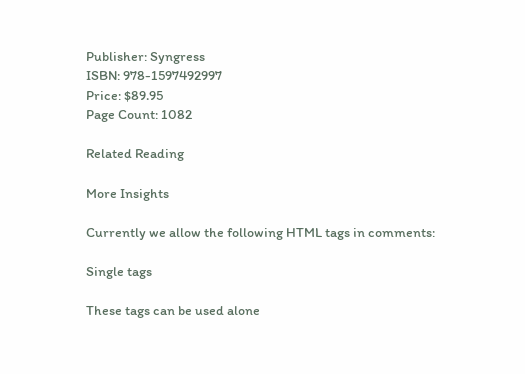Publisher: Syngress
ISBN: 978-1597492997
Price: $89.95
Page Count: 1082

Related Reading

More Insights

Currently we allow the following HTML tags in comments:

Single tags

These tags can be used alone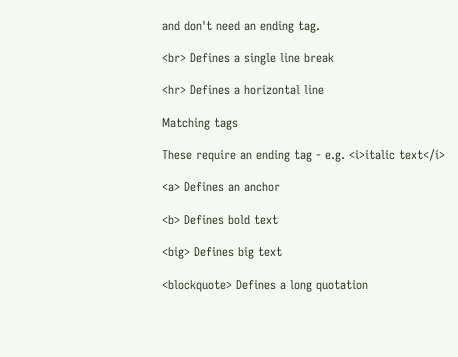and don't need an ending tag.

<br> Defines a single line break

<hr> Defines a horizontal line

Matching tags

These require an ending tag - e.g. <i>italic text</i>

<a> Defines an anchor

<b> Defines bold text

<big> Defines big text

<blockquote> Defines a long quotation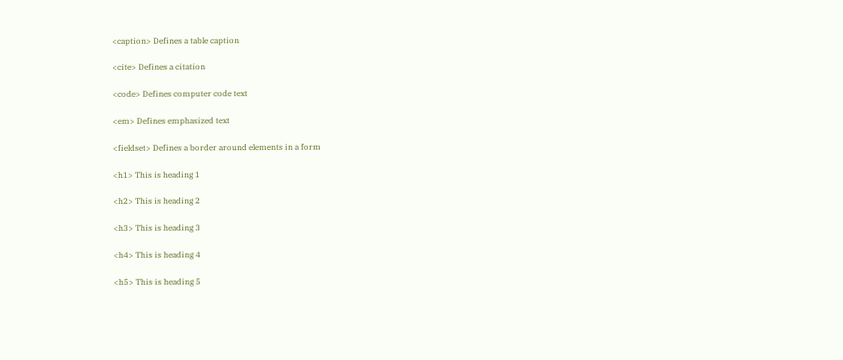<caption> Defines a table caption

<cite> Defines a citation

<code> Defines computer code text

<em> Defines emphasized text

<fieldset> Defines a border around elements in a form

<h1> This is heading 1

<h2> This is heading 2

<h3> This is heading 3

<h4> This is heading 4

<h5> This is heading 5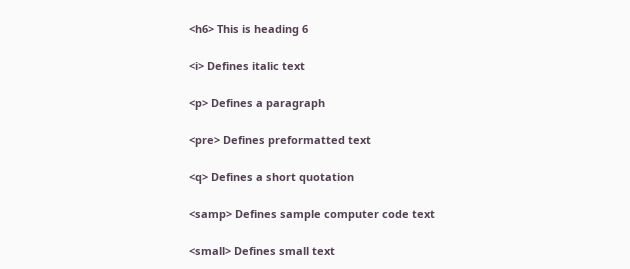<h6> This is heading 6

<i> Defines italic text

<p> Defines a paragraph

<pre> Defines preformatted text

<q> Defines a short quotation

<samp> Defines sample computer code text

<small> Defines small text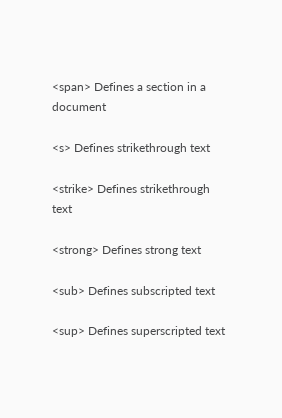<span> Defines a section in a document

<s> Defines strikethrough text

<strike> Defines strikethrough text

<strong> Defines strong text

<sub> Defines subscripted text

<sup> Defines superscripted text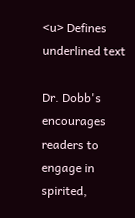<u> Defines underlined text

Dr. Dobb's encourages readers to engage in spirited,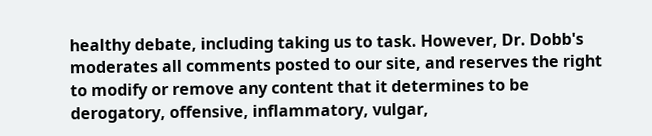healthy debate, including taking us to task. However, Dr. Dobb's moderates all comments posted to our site, and reserves the right to modify or remove any content that it determines to be derogatory, offensive, inflammatory, vulgar,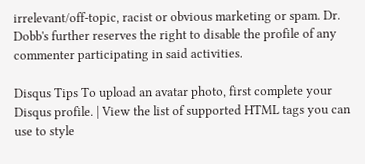irrelevant/off-topic, racist or obvious marketing or spam. Dr. Dobb's further reserves the right to disable the profile of any commenter participating in said activities.

Disqus Tips To upload an avatar photo, first complete your Disqus profile. | View the list of supported HTML tags you can use to style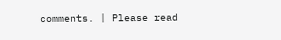comments. | Please read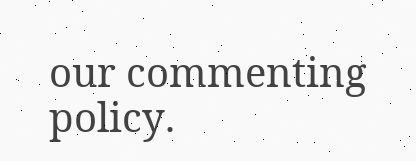our commenting policy.